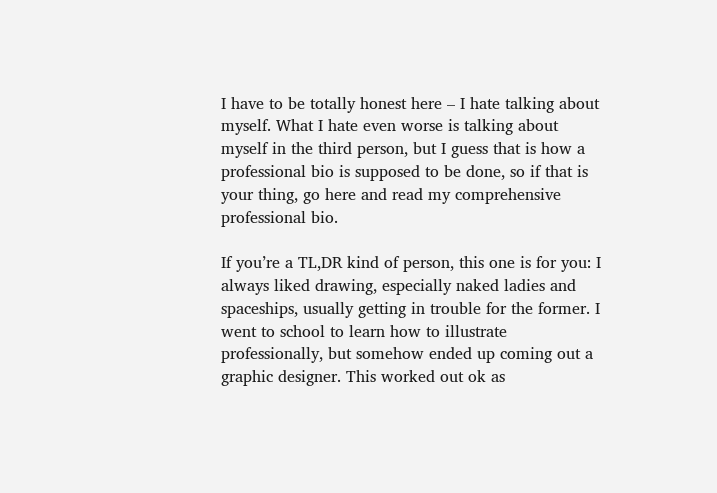I have to be totally honest here – I hate talking about myself. What I hate even worse is talking about myself in the third person, but I guess that is how a professional bio is supposed to be done, so if that is your thing, go here and read my comprehensive professional bio.

If you’re a TL,DR kind of person, this one is for you: I always liked drawing, especially naked ladies and spaceships, usually getting in trouble for the former. I went to school to learn how to illustrate professionally, but somehow ended up coming out a graphic designer. This worked out ok as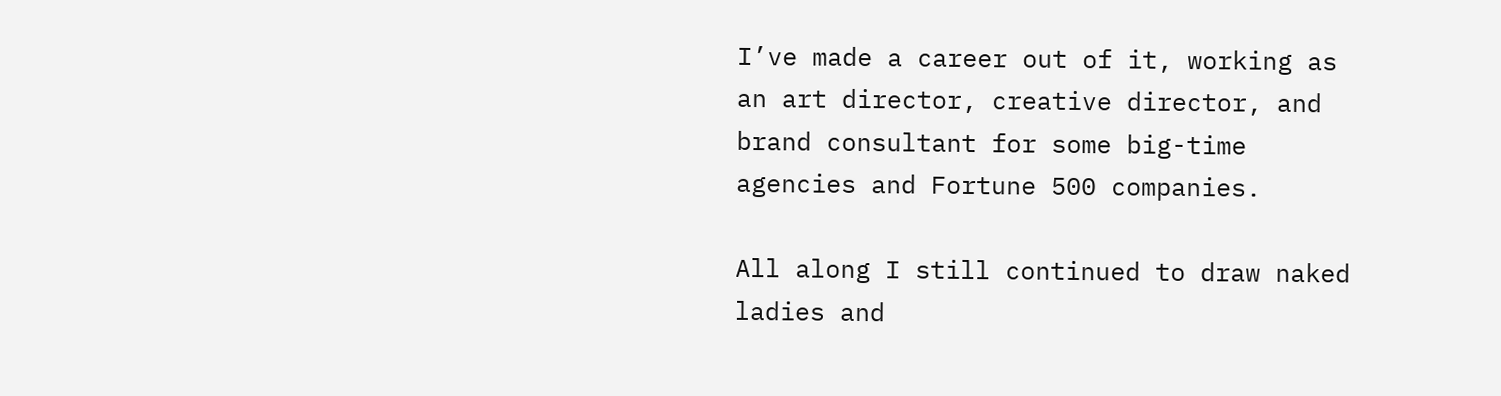I’ve made a career out of it, working as an art director, creative director, and brand consultant for some big-time agencies and Fortune 500 companies.

All along I still continued to draw naked ladies and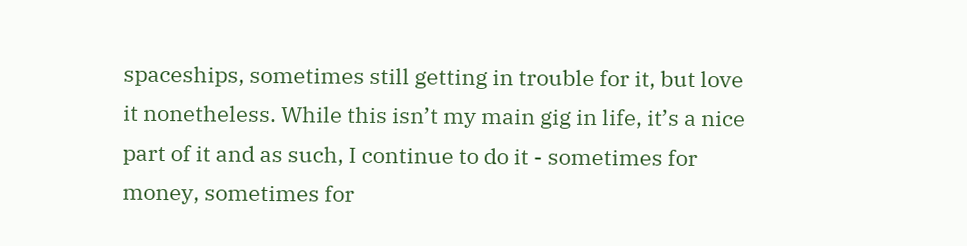spaceships, sometimes still getting in trouble for it, but love it nonetheless. While this isn’t my main gig in life, it’s a nice part of it and as such, I continue to do it - sometimes for money, sometimes for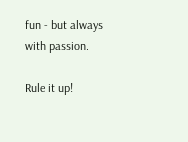fun - but always with passion.

Rule it up!